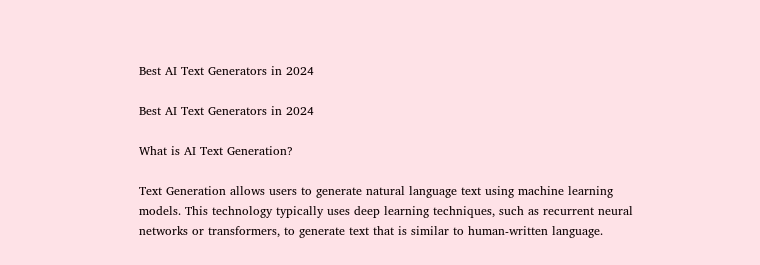Best AI Text Generators in 2024

Best AI Text Generators in 2024

What is AI Text Generation?

Text Generation allows users to generate natural language text using machine learning models. This technology typically uses deep learning techniques, such as recurrent neural networks or transformers, to generate text that is similar to human-written language.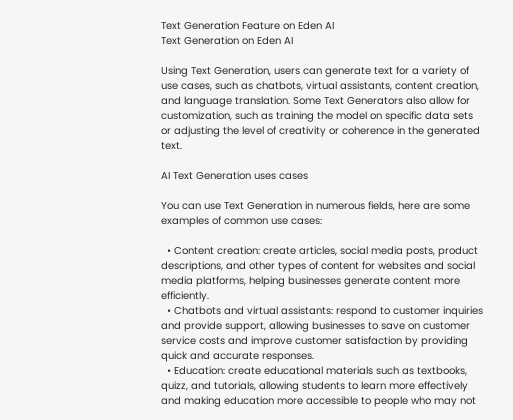Text Generation Feature on Eden AI
Text Generation on Eden AI

Using Text Generation, users can generate text for a variety of use cases, such as chatbots, virtual assistants, content creation, and language translation. Some Text Generators also allow for customization, such as training the model on specific data sets or adjusting the level of creativity or coherence in the generated text.

AI Text Generation uses cases

You can use Text Generation in numerous fields, here are some examples of common use cases:

  • Content creation: create articles, social media posts, product descriptions, and other types of content for websites and social media platforms, helping businesses generate content more efficiently.
  • Chatbots and virtual assistants: respond to customer inquiries and provide support, allowing businesses to save on customer service costs and improve customer satisfaction by providing quick and accurate responses.
  • Education: create educational materials such as textbooks, quizz, and tutorials, allowing students to learn more effectively and making education more accessible to people who may not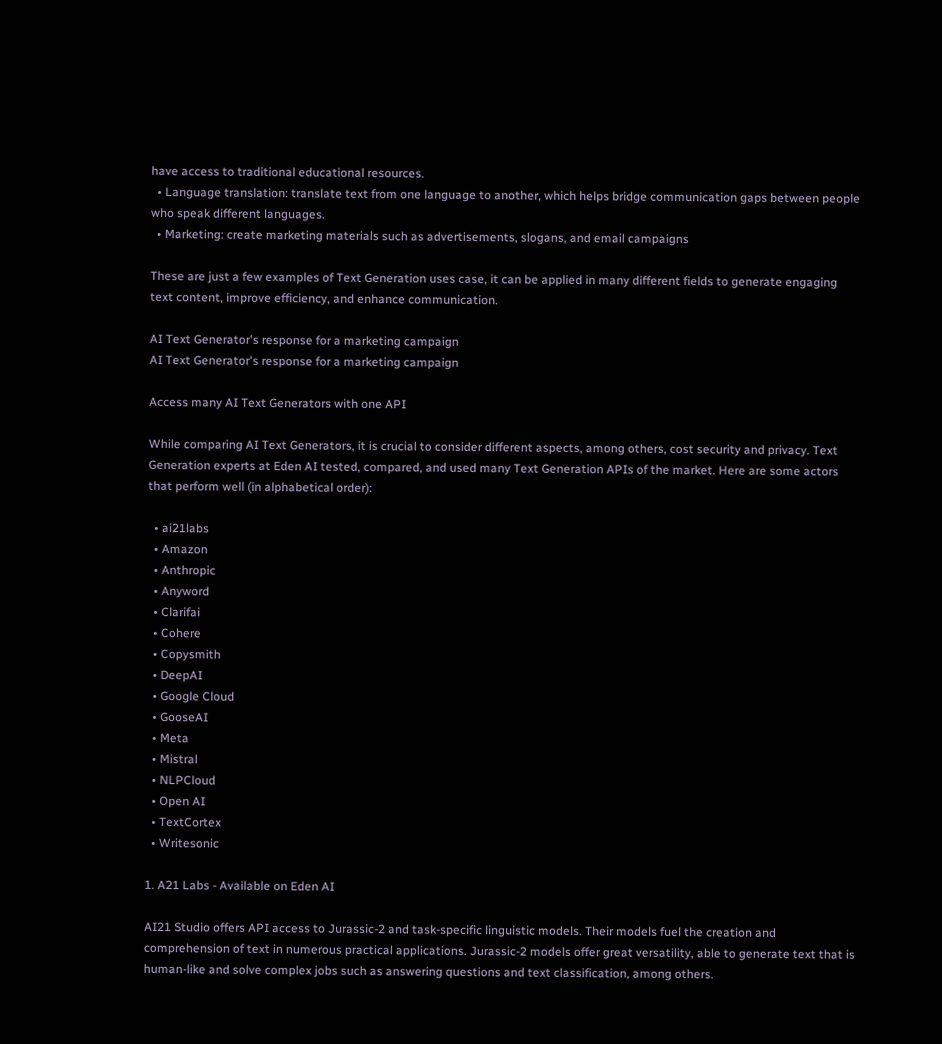have access to traditional educational resources.
  • Language translation: translate text from one language to another, which helps bridge communication gaps between people who speak different languages.
  • Marketing: create marketing materials such as advertisements, slogans, and email campaigns

These are just a few examples of Text Generation uses case, it can be applied in many different fields to generate engaging text content, improve efficiency, and enhance communication.

AI Text Generator's response for a marketing campaign
AI Text Generator's response for a marketing campaign

Access many AI Text Generators with one API

While comparing AI Text Generators, it is crucial to consider different aspects, among others, cost security and privacy. Text Generation experts at Eden AI tested, compared, and used many Text Generation APIs of the market. Here are some actors that perform well (in alphabetical order):

  • ai21labs
  • Amazon
  • Anthropic
  • Anyword
  • Clarifai
  • Cohere
  • Copysmith
  • DeepAI
  • Google Cloud
  • GooseAI
  • Meta
  • Mistral
  • NLPCloud
  • Open AI
  • TextCortex
  • Writesonic

1. A21 Labs - Available on Eden AI

AI21 Studio offers API access to Jurassic-2 and task-specific linguistic models. Their models fuel the creation and comprehension of text in numerous practical applications. Jurassic-2 models offer great versatility, able to generate text that is human-like and solve complex jobs such as answering questions and text classification, among others.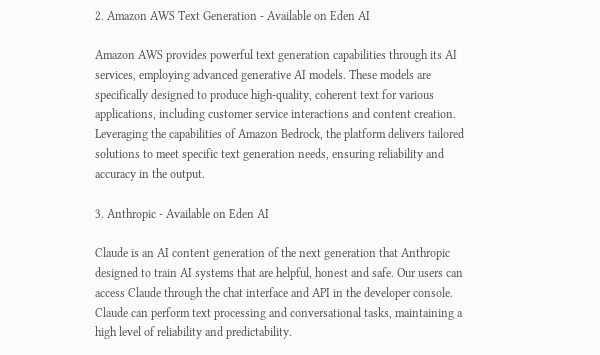2. Amazon AWS Text Generation - Available on Eden AI

Amazon AWS provides powerful text generation capabilities through its AI services, employing advanced generative AI models. These models are specifically designed to produce high-quality, coherent text for various applications, including customer service interactions and content creation. Leveraging the capabilities of Amazon Bedrock, the platform delivers tailored solutions to meet specific text generation needs, ensuring reliability and accuracy in the output.

3. Anthropic - Available on Eden AI

Claude is an AI content generation of the next generation that Anthropic designed to train AI systems that are helpful, honest and safe. Our users can access Claude through the chat interface and API in the developer console. Claude can perform text processing and conversational tasks, maintaining a high level of reliability and predictability.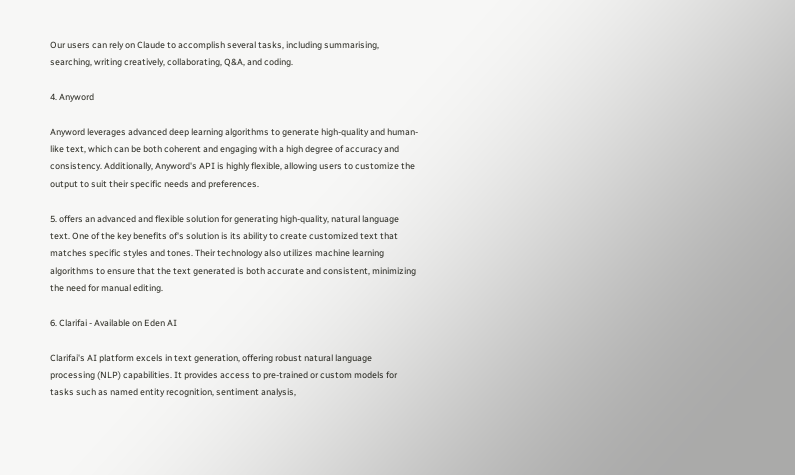Our users can rely on Claude to accomplish several tasks, including summarising, searching, writing creatively, collaborating, Q&A, and coding.

4. Anyword

Anyword leverages advanced deep learning algorithms to generate high-quality and human-like text, which can be both coherent and engaging with a high degree of accuracy and consistency. Additionally, Anyword's API is highly flexible, allowing users to customize the output to suit their specific needs and preferences.

5. offers an advanced and flexible solution for generating high-quality, natural language text. One of the key benefits of's solution is its ability to create customized text that matches specific styles and tones. Their technology also utilizes machine learning algorithms to ensure that the text generated is both accurate and consistent, minimizing the need for manual editing.

6. Clarifai - Available on Eden AI

Clarifai's AI platform excels in text generation, offering robust natural language processing (NLP) capabilities. It provides access to pre-trained or custom models for tasks such as named entity recognition, sentiment analysis,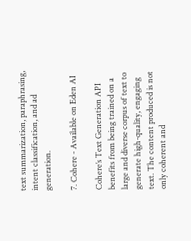text summarization, paraphrasing, intent classification, and ad generation.

7. Cohere - Available on Eden AI

Cohere’s Text Generation API benefits from being trained on a large and diverse corpus of text to generate high-quality, engaging text. The content produced is not only coherent and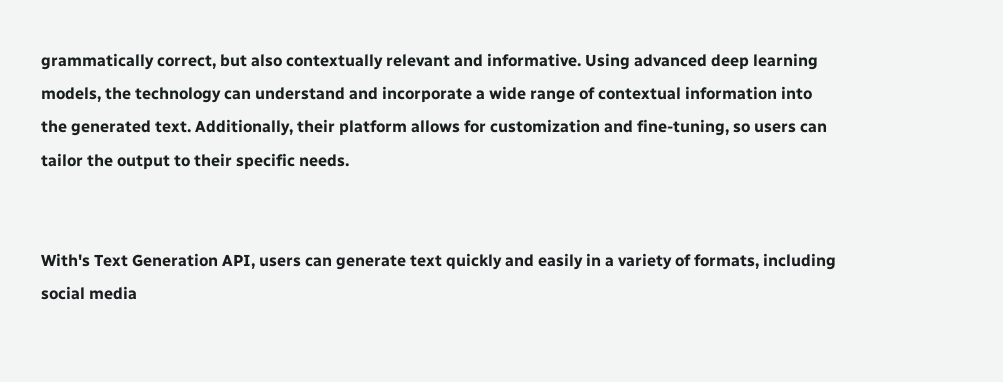grammatically correct, but also contextually relevant and informative. Using advanced deep learning models, the technology can understand and incorporate a wide range of contextual information into the generated text. Additionally, their platform allows for customization and fine-tuning, so users can tailor the output to their specific needs.


With's Text Generation API, users can generate text quickly and easily in a variety of formats, including social media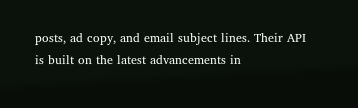posts, ad copy, and email subject lines. Their API is built on the latest advancements in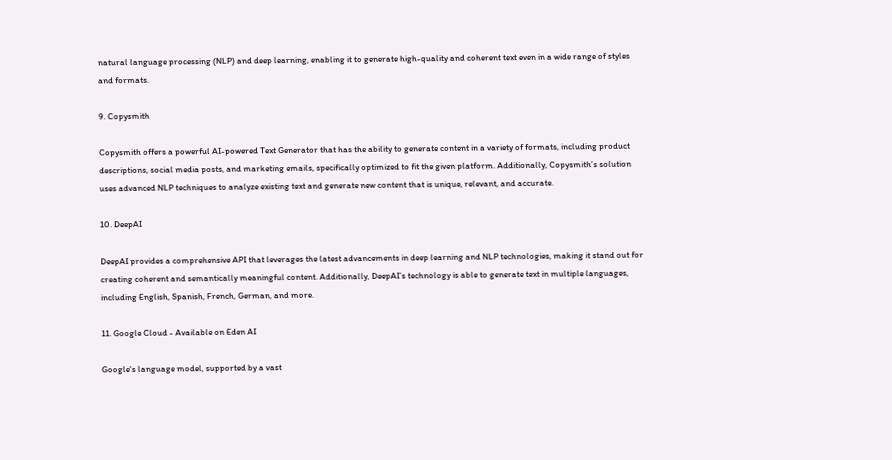natural language processing (NLP) and deep learning, enabling it to generate high-quality and coherent text even in a wide range of styles and formats.

9. Copysmith

Copysmith offers a powerful AI-powered Text Generator that has the ability to generate content in a variety of formats, including product descriptions, social media posts, and marketing emails, specifically optimized to fit the given platform. Additionally, Copysmith’s solution uses advanced NLP techniques to analyze existing text and generate new content that is unique, relevant, and accurate.

10. DeepAI

DeepAI provides a comprehensive API that leverages the latest advancements in deep learning and NLP technologies, making it stand out for creating coherent and semantically meaningful content. Additionally, DeepAI’s technology is able to generate text in multiple languages, including English, Spanish, French, German, and more.

11. Google Cloud - Available on Eden AI

Google's language model, supported by a vast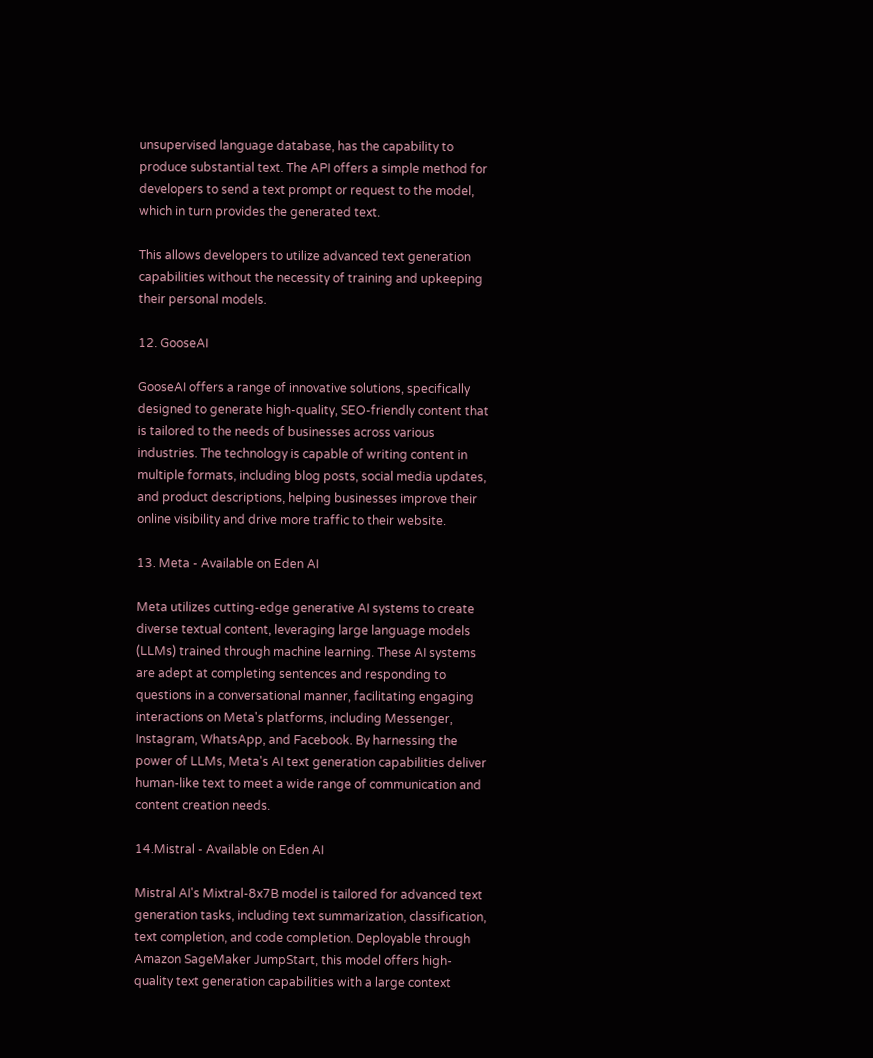unsupervised language database, has the capability to produce substantial text. The API offers a simple method for developers to send a text prompt or request to the model, which in turn provides the generated text.

This allows developers to utilize advanced text generation capabilities without the necessity of training and upkeeping their personal models.

12. GooseAI

GooseAI offers a range of innovative solutions, specifically designed to generate high-quality, SEO-friendly content that is tailored to the needs of businesses across various industries. The technology is capable of writing content in multiple formats, including blog posts, social media updates, and product descriptions, helping businesses improve their online visibility and drive more traffic to their website.

13. Meta - Available on Eden AI

Meta utilizes cutting-edge generative AI systems to create diverse textual content, leveraging large language models (LLMs) trained through machine learning. These AI systems are adept at completing sentences and responding to questions in a conversational manner, facilitating engaging interactions on Meta's platforms, including Messenger, Instagram, WhatsApp, and Facebook. By harnessing the power of LLMs, Meta's AI text generation capabilities deliver human-like text to meet a wide range of communication and content creation needs.

14.Mistral - Available on Eden AI

Mistral AI's Mixtral-8x7B model is tailored for advanced text generation tasks, including text summarization, classification, text completion, and code completion. Deployable through Amazon SageMaker JumpStart, this model offers high-quality text generation capabilities with a large context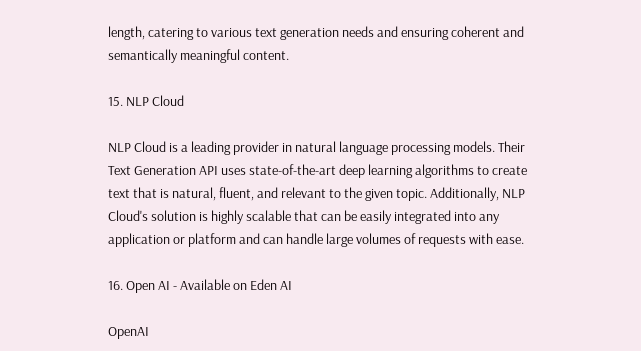length, catering to various text generation needs and ensuring coherent and semantically meaningful content.

15. NLP Cloud

NLP Cloud is a leading provider in natural language processing models. Their Text Generation API uses state-of-the-art deep learning algorithms to create text that is natural, fluent, and relevant to the given topic. Additionally, NLP Cloud's solution is highly scalable that can be easily integrated into any application or platform and can handle large volumes of requests with ease.

16. Open AI - Available on Eden AI

OpenAI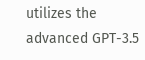utilizes the advanced GPT-3.5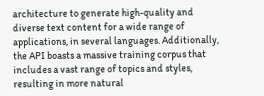architecture to generate high-quality and diverse text content for a wide range of applications, in several languages. Additionally, the API boasts a massive training corpus that includes a vast range of topics and styles, resulting in more natural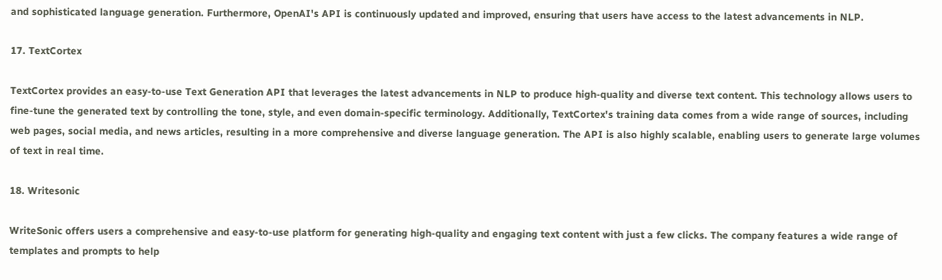and sophisticated language generation. Furthermore, OpenAI's API is continuously updated and improved, ensuring that users have access to the latest advancements in NLP.

17. TextCortex

TextCortex provides an easy-to-use Text Generation API that leverages the latest advancements in NLP to produce high-quality and diverse text content. This technology allows users to fine-tune the generated text by controlling the tone, style, and even domain-specific terminology. Additionally, TextCortex's training data comes from a wide range of sources, including web pages, social media, and news articles, resulting in a more comprehensive and diverse language generation. The API is also highly scalable, enabling users to generate large volumes of text in real time.

18. Writesonic

WriteSonic offers users a comprehensive and easy-to-use platform for generating high-quality and engaging text content with just a few clicks. The company features a wide range of templates and prompts to help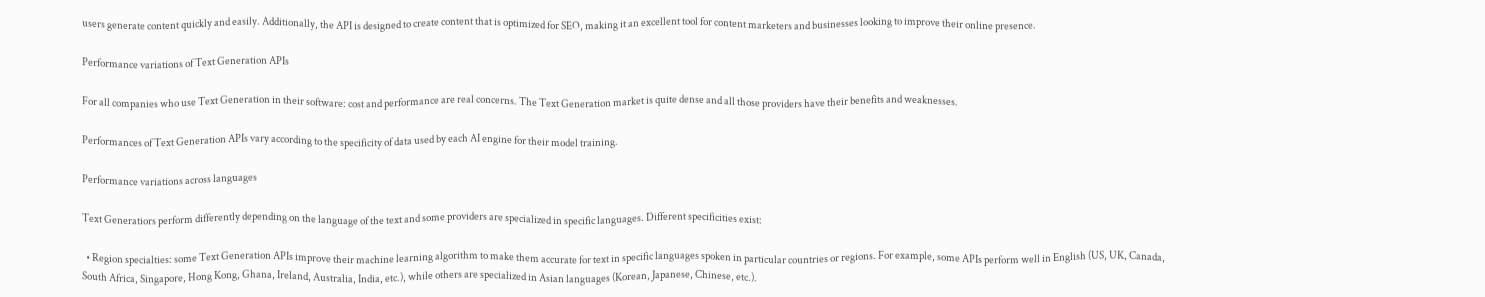users generate content quickly and easily. Additionally, the API is designed to create content that is optimized for SEO, making it an excellent tool for content marketers and businesses looking to improve their online presence.

Performance variations of Text Generation APIs

For all companies who use Text Generation in their software: cost and performance are real concerns. The Text Generation market is quite dense and all those providers have their benefits and weaknesses.

Performances of Text Generation APIs vary according to the specificity of data used by each AI engine for their model training.

Performance variations across languages

Text Generatiors perform differently depending on the language of the text and some providers are specialized in specific languages. Different specificities exist:

  • Region specialties: some Text Generation APIs improve their machine learning algorithm to make them accurate for text in specific languages spoken in particular countries or regions. For example, some APIs perform well in English (US, UK, Canada, South Africa, Singapore, Hong Kong, Ghana, Ireland, Australia, India, etc.), while others are specialized in Asian languages (Korean, Japanese, Chinese, etc.).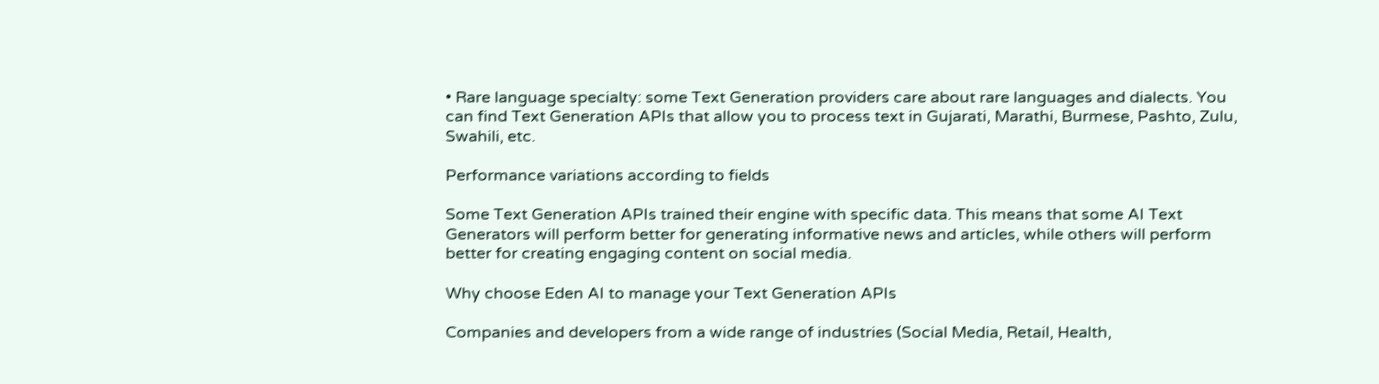• Rare language specialty: some Text Generation providers care about rare languages and dialects. You can find Text Generation APIs that allow you to process text in Gujarati, Marathi, Burmese, Pashto, Zulu, Swahili, etc.

Performance variations according to fields

Some Text Generation APIs trained their engine with specific data. This means that some AI Text Generators will perform better for generating informative news and articles, while others will perform better for creating engaging content on social media.

Why choose Eden AI to manage your Text Generation APIs

Companies and developers from a wide range of industries (Social Media, Retail, Health,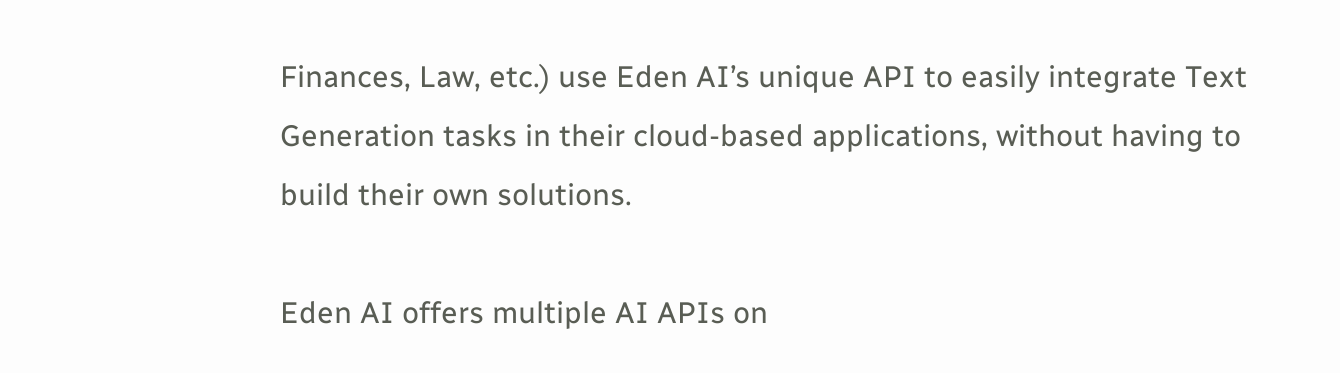Finances, Law, etc.) use Eden AI’s unique API to easily integrate Text Generation tasks in their cloud-based applications, without having to build their own solutions.

Eden AI offers multiple AI APIs on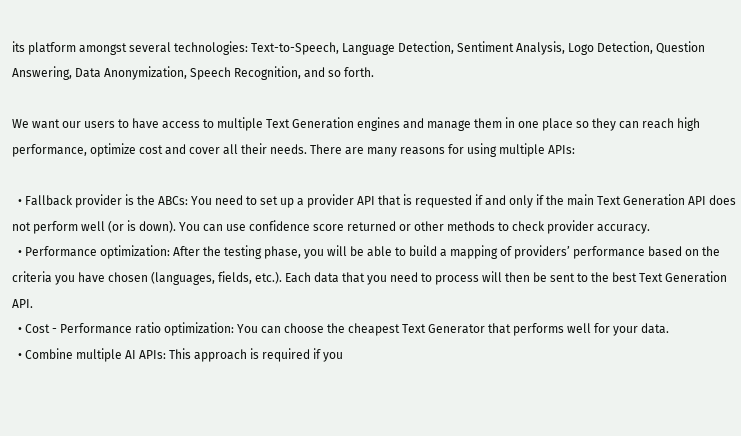its platform amongst several technologies: Text-to-Speech, Language Detection, Sentiment Analysis, Logo Detection, Question Answering, Data Anonymization, Speech Recognition, and so forth.

We want our users to have access to multiple Text Generation engines and manage them in one place so they can reach high performance, optimize cost and cover all their needs. There are many reasons for using multiple APIs:

  • Fallback provider is the ABCs: You need to set up a provider API that is requested if and only if the main Text Generation API does not perform well (or is down). You can use confidence score returned or other methods to check provider accuracy.
  • Performance optimization: After the testing phase, you will be able to build a mapping of providers’ performance based on the criteria you have chosen (languages, fields, etc.). Each data that you need to process will then be sent to the best Text Generation API.
  • Cost - Performance ratio optimization: You can choose the cheapest Text Generator that performs well for your data.
  • Combine multiple AI APIs: This approach is required if you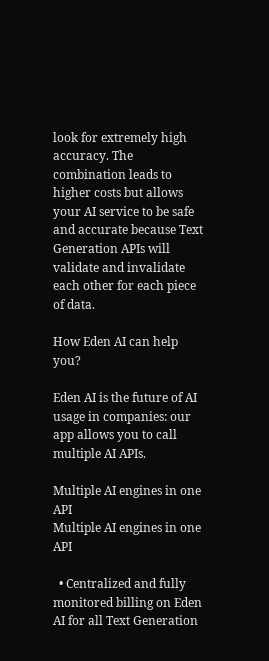look for extremely high accuracy. The combination leads to higher costs but allows your AI service to be safe and accurate because Text Generation APIs will validate and invalidate each other for each piece of data.

How Eden AI can help you?

Eden AI is the future of AI usage in companies: our app allows you to call multiple AI APIs.

Multiple AI engines in one API
Multiple AI engines in one API

  • Centralized and fully monitored billing on Eden AI for all Text Generation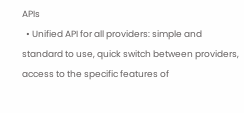APIs
  • Unified API for all providers: simple and standard to use, quick switch between providers, access to the specific features of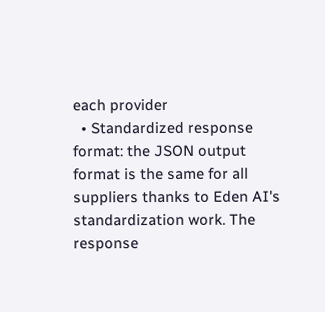each provider
  • Standardized response format: the JSON output format is the same for all suppliers thanks to Eden AI's standardization work. The response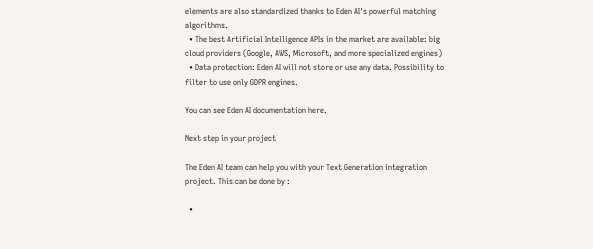elements are also standardized thanks to Eden AI's powerful matching algorithms.
  • The best Artificial Intelligence APIs in the market are available: big cloud providers (Google, AWS, Microsoft, and more specialized engines)
  • Data protection: Eden AI will not store or use any data. Possibility to filter to use only GDPR engines.

You can see Eden AI documentation here.

Next step in your project

The Eden AI team can help you with your Text Generation integration project. This can be done by :

  •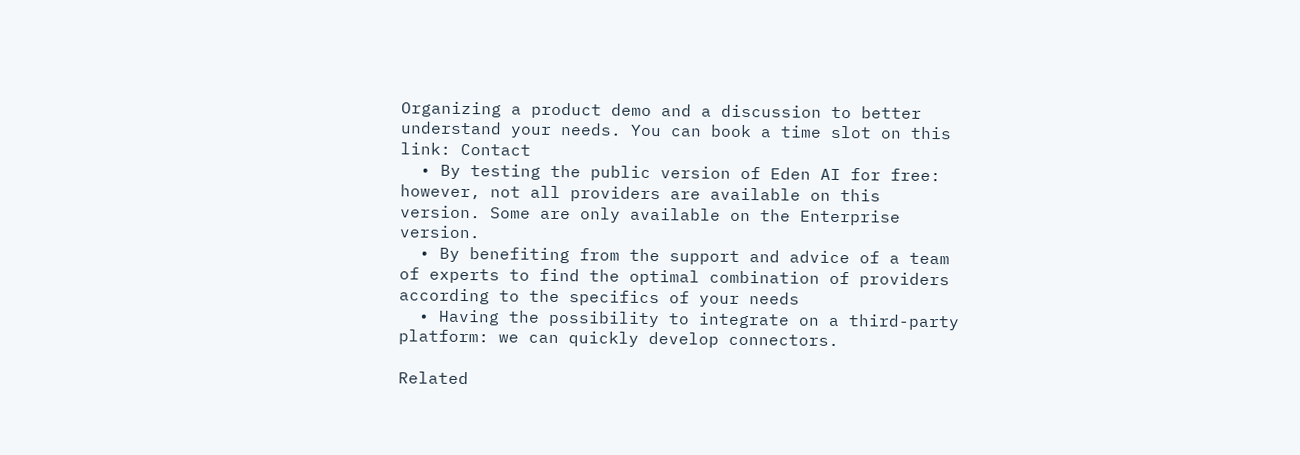Organizing a product demo and a discussion to better understand your needs. You can book a time slot on this link: Contact
  • By testing the public version of Eden AI for free: however, not all providers are available on this version. Some are only available on the Enterprise version.
  • By benefiting from the support and advice of a team of experts to find the optimal combination of providers according to the specifics of your needs
  • Having the possibility to integrate on a third-party platform: we can quickly develop connectors.

Related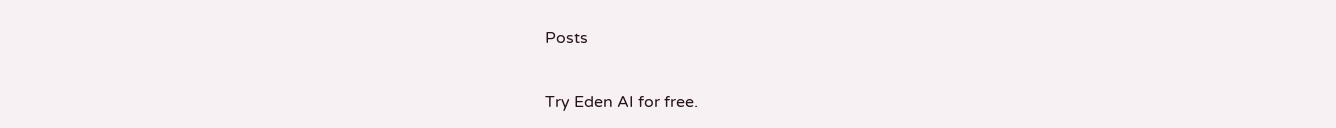Posts

Try Eden AI for free.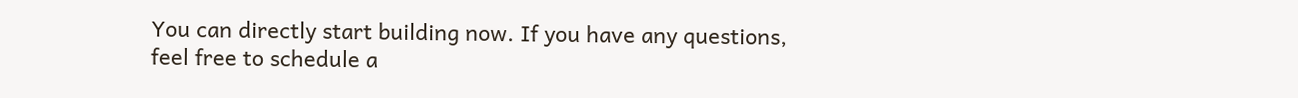You can directly start building now. If you have any questions, feel free to schedule a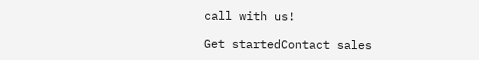call with us!

Get startedContact sales